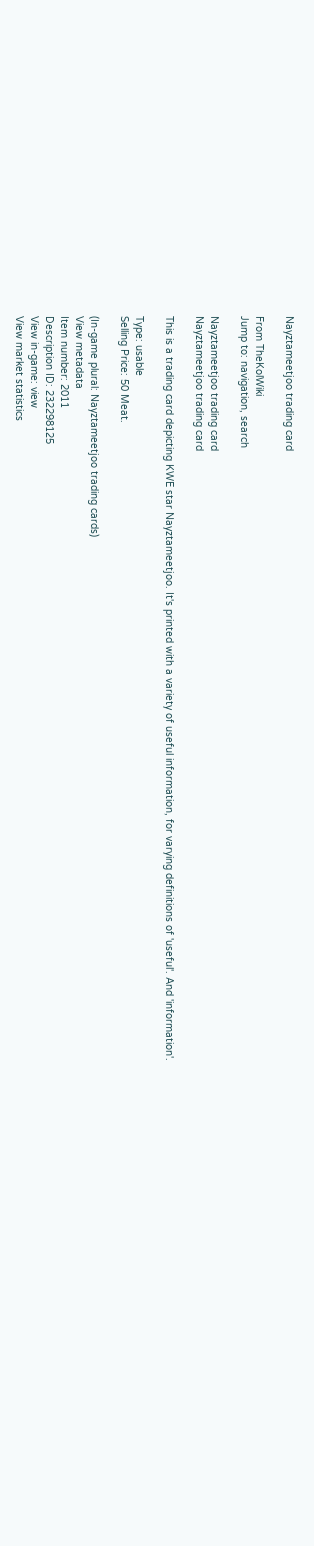Nayztameetjoo trading card

From TheKolWiki
Jump to: navigation, search

Nayztameetjoo trading card
Nayztameetjoo trading card

This is a trading card depicting KWE star Nayztameetjoo. It's printed with a variety of useful information, for varying definitions of 'useful'. And 'information'.

Type: usable
Selling Price: 50 Meat.

(In-game plural: Nayztameetjoo trading cards)
View metadata
Item number: 2011
Description ID: 232298125
View in-game: view
View market statistics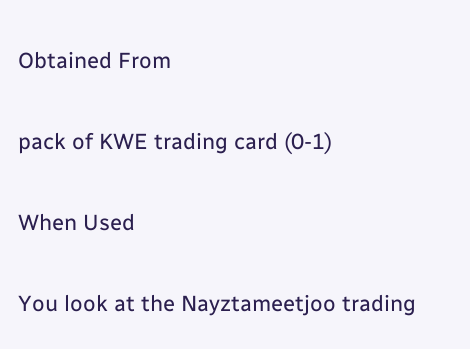Obtained From

pack of KWE trading card (0-1)

When Used

You look at the Nayztameetjoo trading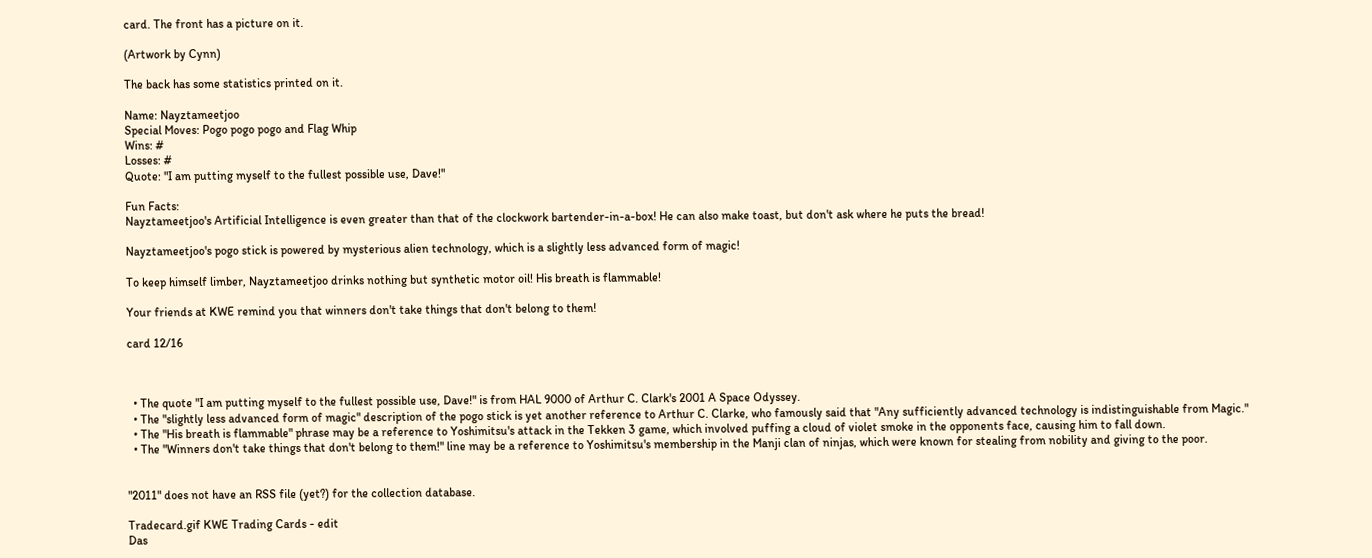card. The front has a picture on it.

(Artwork by Cynn)

The back has some statistics printed on it.

Name: Nayztameetjoo
Special Moves: Pogo pogo pogo and Flag Whip
Wins: #
Losses: #
Quote: "I am putting myself to the fullest possible use, Dave!"

Fun Facts:
Nayztameetjoo's Artificial Intelligence is even greater than that of the clockwork bartender-in-a-box! He can also make toast, but don't ask where he puts the bread!

Nayztameetjoo's pogo stick is powered by mysterious alien technology, which is a slightly less advanced form of magic!

To keep himself limber, Nayztameetjoo drinks nothing but synthetic motor oil! His breath is flammable!

Your friends at KWE remind you that winners don't take things that don't belong to them!

card 12/16



  • The quote "I am putting myself to the fullest possible use, Dave!" is from HAL 9000 of Arthur C. Clark's 2001 A Space Odyssey.
  • The "slightly less advanced form of magic" description of the pogo stick is yet another reference to Arthur C. Clarke, who famously said that "Any sufficiently advanced technology is indistinguishable from Magic."
  • The "His breath is flammable" phrase may be a reference to Yoshimitsu's attack in the Tekken 3 game, which involved puffing a cloud of violet smoke in the opponents face, causing him to fall down.
  • The "Winners don't take things that don't belong to them!" line may be a reference to Yoshimitsu's membership in the Manji clan of ninjas, which were known for stealing from nobility and giving to the poor.


"2011" does not have an RSS file (yet?) for the collection database.

Tradecard.gif KWE Trading Cards - edit
Das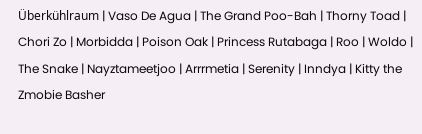Überkühlraum | Vaso De Agua | The Grand Poo-Bah | Thorny Toad | Chori Zo | Morbidda | Poison Oak | Princess Rutabaga | Roo | Woldo | The Snake | Nayztameetjoo | Arrrmetia | Serenity | Inndya | Kitty the Zmobie Basher